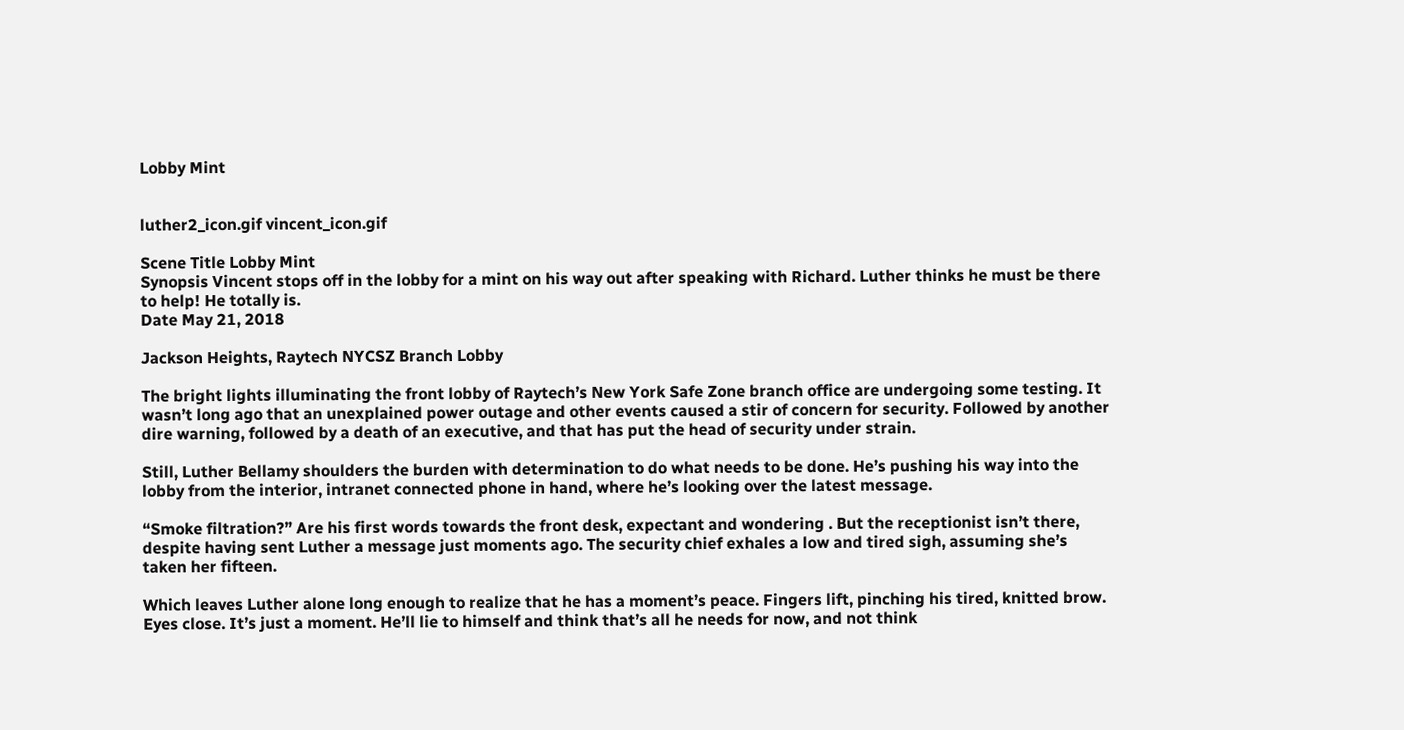Lobby Mint


luther2_icon.gif vincent_icon.gif

Scene Title Lobby Mint
Synopsis Vincent stops off in the lobby for a mint on his way out after speaking with Richard. Luther thinks he must be there to help! He totally is.
Date May 21, 2018

Jackson Heights, Raytech NYCSZ Branch Lobby

The bright lights illuminating the front lobby of Raytech’s New York Safe Zone branch office are undergoing some testing. It wasn’t long ago that an unexplained power outage and other events caused a stir of concern for security. Followed by another dire warning, followed by a death of an executive, and that has put the head of security under strain.

Still, Luther Bellamy shoulders the burden with determination to do what needs to be done. He’s pushing his way into the lobby from the interior, intranet connected phone in hand, where he’s looking over the latest message.

“Smoke filtration?” Are his first words towards the front desk, expectant and wondering . But the receptionist isn’t there, despite having sent Luther a message just moments ago. The security chief exhales a low and tired sigh, assuming she’s taken her fifteen.

Which leaves Luther alone long enough to realize that he has a moment’s peace. Fingers lift, pinching his tired, knitted brow. Eyes close. It’s just a moment. He’ll lie to himself and think that’s all he needs for now, and not think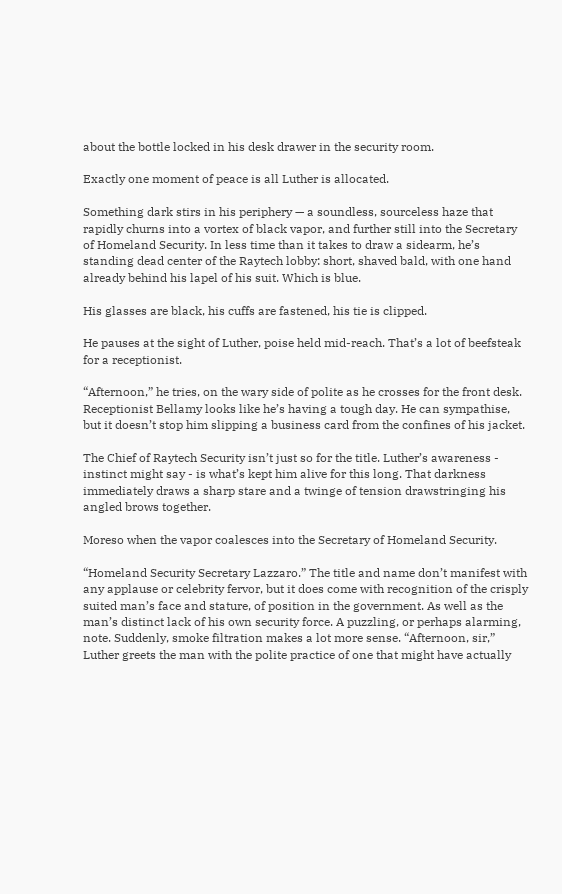about the bottle locked in his desk drawer in the security room.

Exactly one moment of peace is all Luther is allocated.

Something dark stirs in his periphery — a soundless, sourceless haze that rapidly churns into a vortex of black vapor, and further still into the Secretary of Homeland Security. In less time than it takes to draw a sidearm, he’s standing dead center of the Raytech lobby: short, shaved bald, with one hand already behind his lapel of his suit. Which is blue.

His glasses are black, his cuffs are fastened, his tie is clipped.

He pauses at the sight of Luther, poise held mid-reach. That’s a lot of beefsteak for a receptionist.

“Afternoon,” he tries, on the wary side of polite as he crosses for the front desk. Receptionist Bellamy looks like he’s having a tough day. He can sympathise, but it doesn’t stop him slipping a business card from the confines of his jacket.

The Chief of Raytech Security isn’t just so for the title. Luther’s awareness - instinct might say - is what’s kept him alive for this long. That darkness immediately draws a sharp stare and a twinge of tension drawstringing his angled brows together.

Moreso when the vapor coalesces into the Secretary of Homeland Security.

“Homeland Security Secretary Lazzaro.” The title and name don’t manifest with any applause or celebrity fervor, but it does come with recognition of the crisply suited man’s face and stature, of position in the government. As well as the man’s distinct lack of his own security force. A puzzling, or perhaps alarming, note. Suddenly, smoke filtration makes a lot more sense. “Afternoon, sir,” Luther greets the man with the polite practice of one that might have actually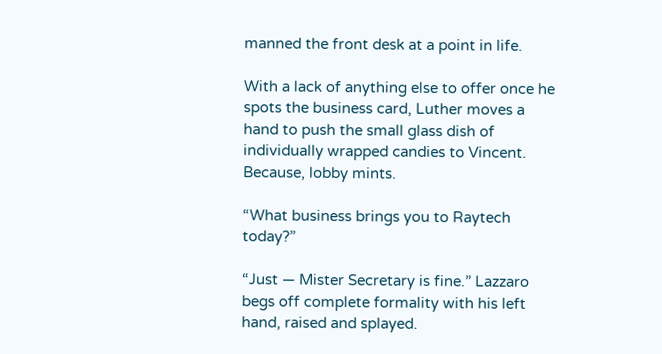manned the front desk at a point in life.

With a lack of anything else to offer once he spots the business card, Luther moves a hand to push the small glass dish of individually wrapped candies to Vincent. Because, lobby mints.

“What business brings you to Raytech today?”

“Just — Mister Secretary is fine.” Lazzaro begs off complete formality with his left hand, raised and splayed.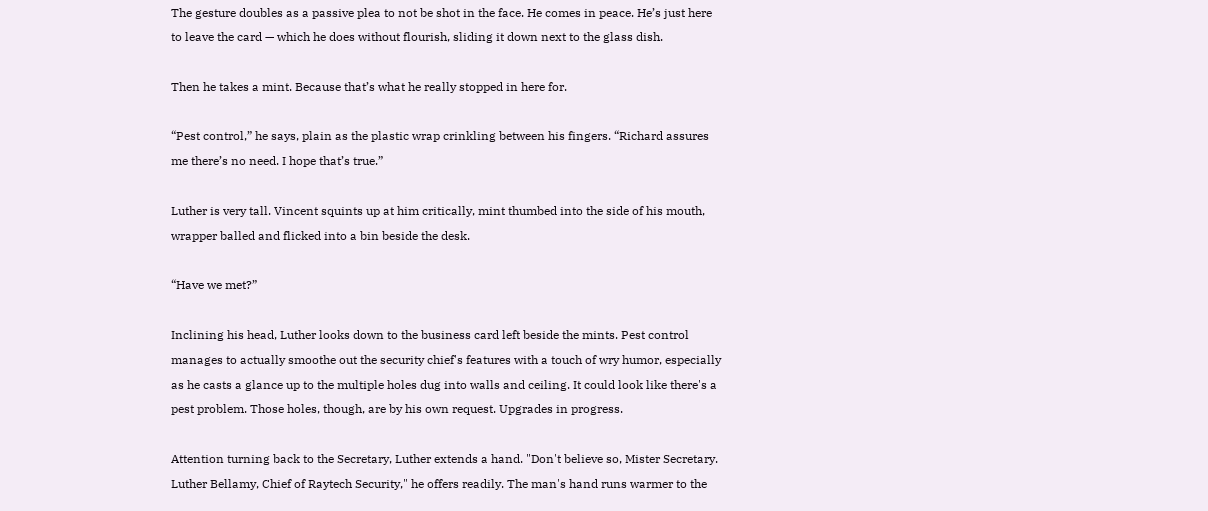The gesture doubles as a passive plea to not be shot in the face. He comes in peace. He’s just here to leave the card — which he does without flourish, sliding it down next to the glass dish.

Then he takes a mint. Because that’s what he really stopped in here for.

“Pest control,” he says, plain as the plastic wrap crinkling between his fingers. “Richard assures me there’s no need. I hope that’s true.”

Luther is very tall. Vincent squints up at him critically, mint thumbed into the side of his mouth, wrapper balled and flicked into a bin beside the desk.

“Have we met?”

Inclining his head, Luther looks down to the business card left beside the mints. Pest control manages to actually smoothe out the security chief's features with a touch of wry humor, especially as he casts a glance up to the multiple holes dug into walls and ceiling. It could look like there's a pest problem. Those holes, though, are by his own request. Upgrades in progress.

Attention turning back to the Secretary, Luther extends a hand. "Don't believe so, Mister Secretary. Luther Bellamy, Chief of Raytech Security," he offers readily. The man's hand runs warmer to the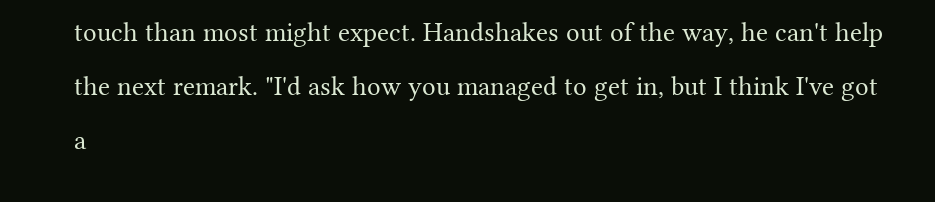touch than most might expect. Handshakes out of the way, he can't help the next remark. "I'd ask how you managed to get in, but I think I've got a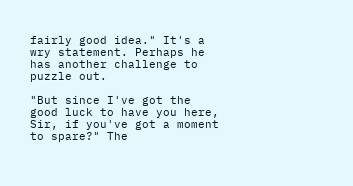fairly good idea." It's a wry statement. Perhaps he has another challenge to puzzle out.

"But since I've got the good luck to have you here, Sir, if you've got a moment to spare?" The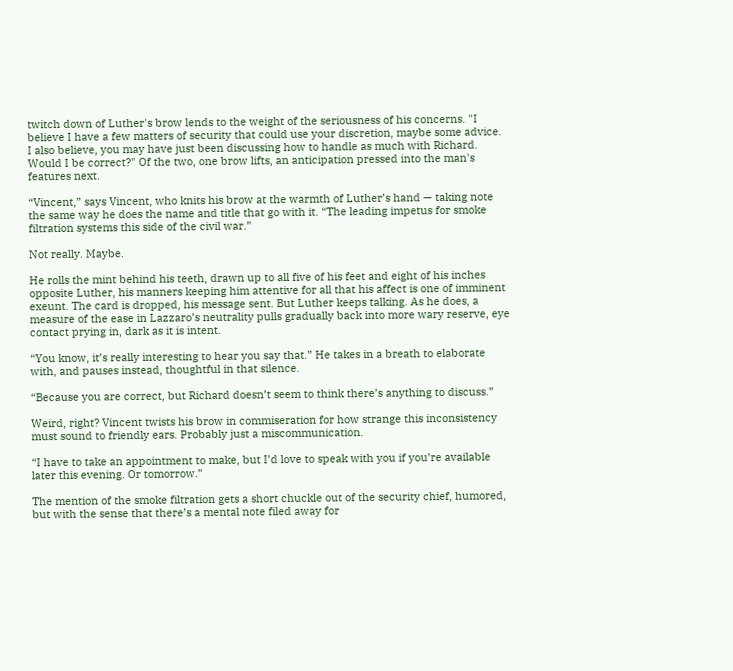twitch down of Luther's brow lends to the weight of the seriousness of his concerns. "I believe I have a few matters of security that could use your discretion, maybe some advice. I also believe, you may have just been discussing how to handle as much with Richard. Would I be correct?" Of the two, one brow lifts, an anticipation pressed into the man's features next.

“Vincent,” says Vincent, who knits his brow at the warmth of Luther’s hand — taking note the same way he does the name and title that go with it. “The leading impetus for smoke filtration systems this side of the civil war.”

Not really. Maybe.

He rolls the mint behind his teeth, drawn up to all five of his feet and eight of his inches opposite Luther, his manners keeping him attentive for all that his affect is one of imminent exeunt. The card is dropped, his message sent. But Luther keeps talking. As he does, a measure of the ease in Lazzaro’s neutrality pulls gradually back into more wary reserve, eye contact prying in, dark as it is intent.

“You know, it’s really interesting to hear you say that.” He takes in a breath to elaborate with, and pauses instead, thoughtful in that silence.

“Because you are correct, but Richard doesn’t seem to think there’s anything to discuss.”

Weird, right? Vincent twists his brow in commiseration for how strange this inconsistency must sound to friendly ears. Probably just a miscommunication.

“I have to take an appointment to make, but I’d love to speak with you if you’re available later this evening. Or tomorrow.”

The mention of the smoke filtration gets a short chuckle out of the security chief, humored, but with the sense that there’s a mental note filed away for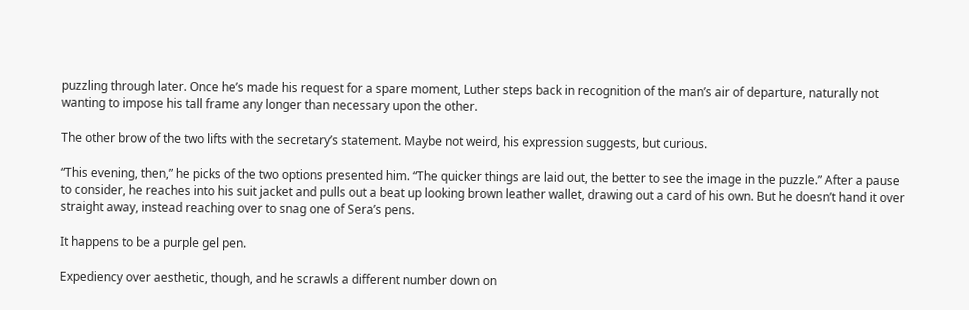puzzling through later. Once he’s made his request for a spare moment, Luther steps back in recognition of the man’s air of departure, naturally not wanting to impose his tall frame any longer than necessary upon the other.

The other brow of the two lifts with the secretary’s statement. Maybe not weird, his expression suggests, but curious.

“This evening, then,” he picks of the two options presented him. “The quicker things are laid out, the better to see the image in the puzzle.” After a pause to consider, he reaches into his suit jacket and pulls out a beat up looking brown leather wallet, drawing out a card of his own. But he doesn’t hand it over straight away, instead reaching over to snag one of Sera’s pens.

It happens to be a purple gel pen.

Expediency over aesthetic, though, and he scrawls a different number down on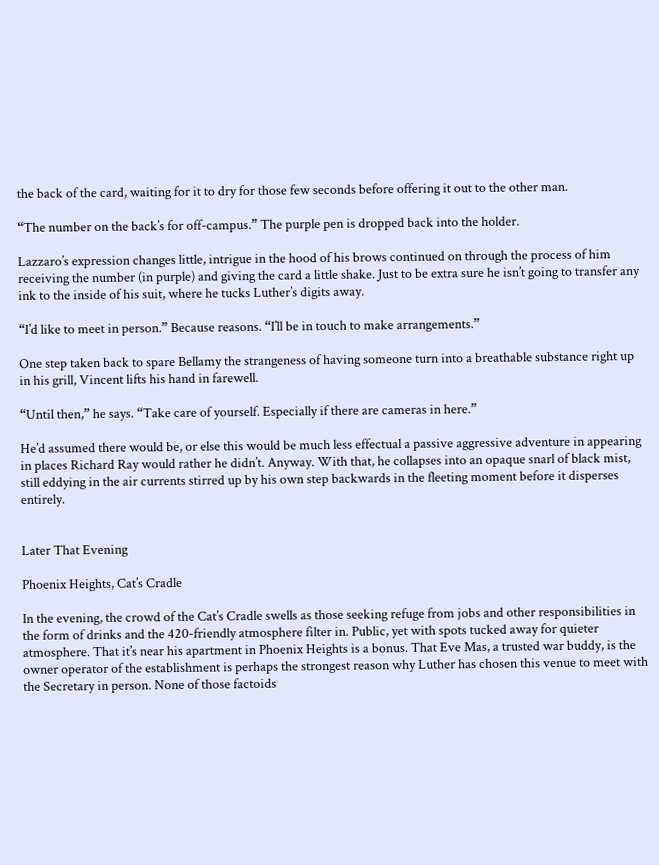the back of the card, waiting for it to dry for those few seconds before offering it out to the other man.

“The number on the back’s for off-campus.” The purple pen is dropped back into the holder.

Lazzaro’s expression changes little, intrigue in the hood of his brows continued on through the process of him receiving the number (in purple) and giving the card a little shake. Just to be extra sure he isn’t going to transfer any ink to the inside of his suit, where he tucks Luther’s digits away.

“I’d like to meet in person.” Because reasons. “I’ll be in touch to make arrangements.”

One step taken back to spare Bellamy the strangeness of having someone turn into a breathable substance right up in his grill, Vincent lifts his hand in farewell.

“Until then,” he says. “Take care of yourself. Especially if there are cameras in here.”

He’d assumed there would be, or else this would be much less effectual a passive aggressive adventure in appearing in places Richard Ray would rather he didn’t. Anyway. With that, he collapses into an opaque snarl of black mist, still eddying in the air currents stirred up by his own step backwards in the fleeting moment before it disperses entirely.


Later That Evening

Phoenix Heights, Cat’s Cradle

In the evening, the crowd of the Cat’s Cradle swells as those seeking refuge from jobs and other responsibilities in the form of drinks and the 420-friendly atmosphere filter in. Public, yet with spots tucked away for quieter atmosphere. That it’s near his apartment in Phoenix Heights is a bonus. That Eve Mas, a trusted war buddy, is the owner operator of the establishment is perhaps the strongest reason why Luther has chosen this venue to meet with the Secretary in person. None of those factoids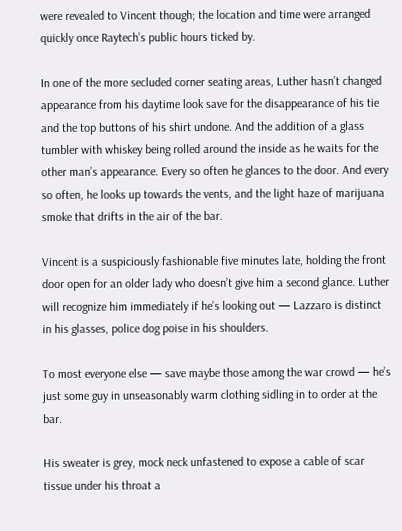were revealed to Vincent though; the location and time were arranged quickly once Raytech’s public hours ticked by.

In one of the more secluded corner seating areas, Luther hasn’t changed appearance from his daytime look save for the disappearance of his tie and the top buttons of his shirt undone. And the addition of a glass tumbler with whiskey being rolled around the inside as he waits for the other man’s appearance. Every so often he glances to the door. And every so often, he looks up towards the vents, and the light haze of marijuana smoke that drifts in the air of the bar.

Vincent is a suspiciously fashionable five minutes late, holding the front door open for an older lady who doesn’t give him a second glance. Luther will recognize him immediately if he’s looking out — Lazzaro is distinct in his glasses, police dog poise in his shoulders.

To most everyone else — save maybe those among the war crowd — he’s just some guy in unseasonably warm clothing sidling in to order at the bar.

His sweater is grey, mock neck unfastened to expose a cable of scar tissue under his throat a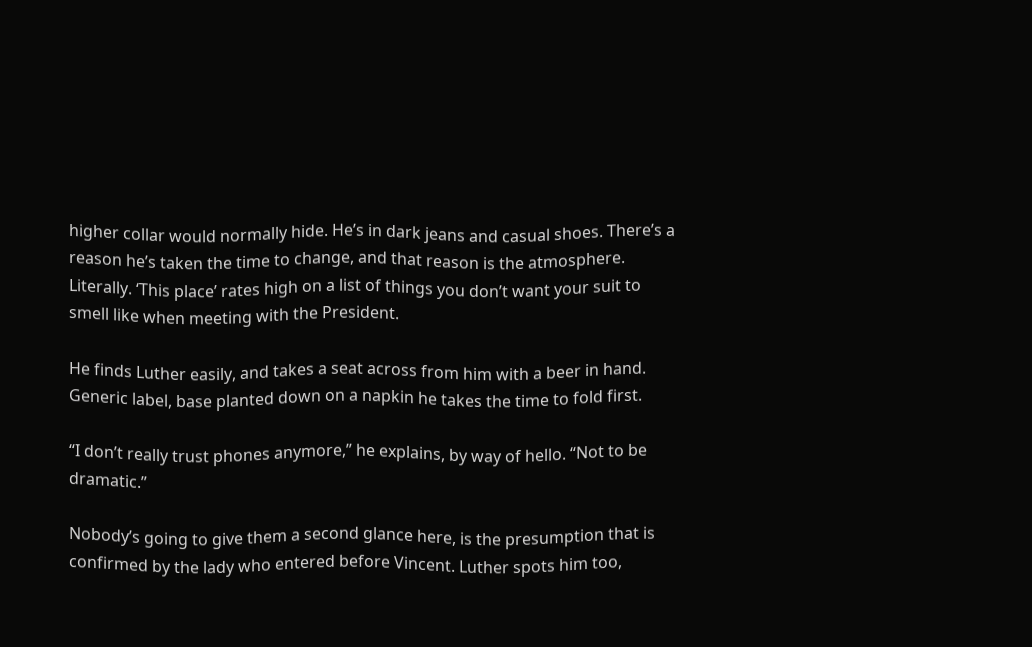higher collar would normally hide. He’s in dark jeans and casual shoes. There’s a reason he’s taken the time to change, and that reason is the atmosphere. Literally. ‘This place’ rates high on a list of things you don’t want your suit to smell like when meeting with the President.

He finds Luther easily, and takes a seat across from him with a beer in hand. Generic label, base planted down on a napkin he takes the time to fold first.

“I don’t really trust phones anymore,” he explains, by way of hello. “Not to be dramatic.”

Nobody’s going to give them a second glance here, is the presumption that is confirmed by the lady who entered before Vincent. Luther spots him too,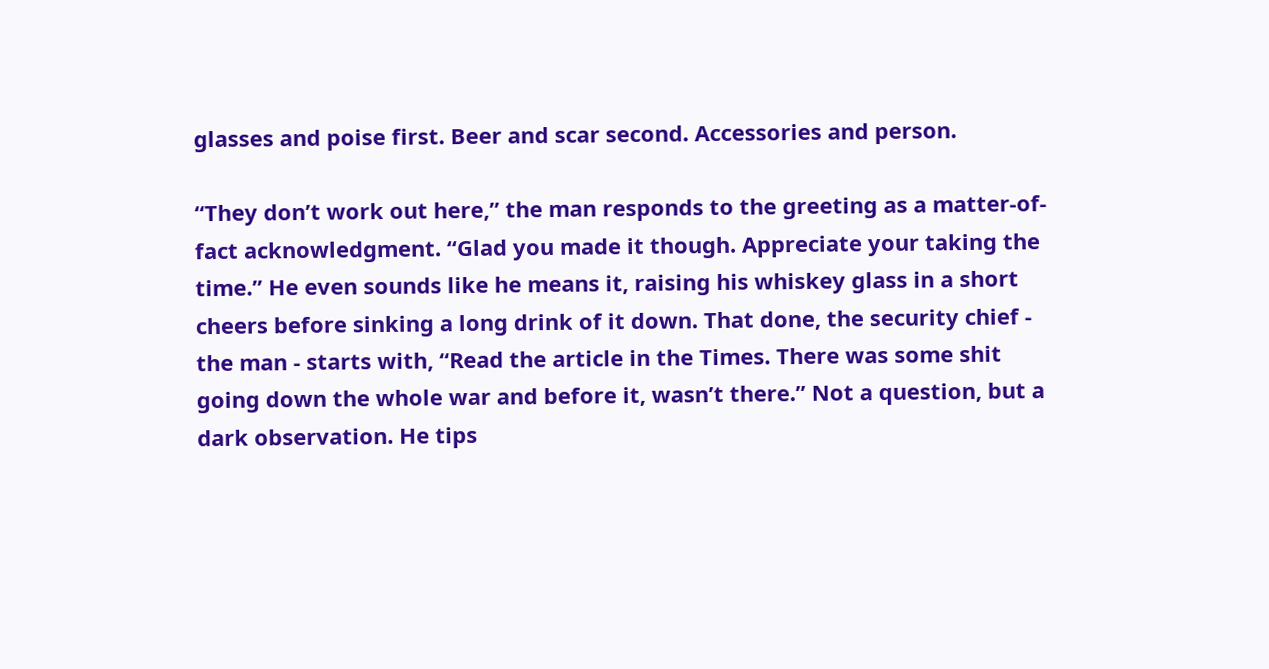glasses and poise first. Beer and scar second. Accessories and person.

“They don’t work out here,” the man responds to the greeting as a matter-of-fact acknowledgment. “Glad you made it though. Appreciate your taking the time.” He even sounds like he means it, raising his whiskey glass in a short cheers before sinking a long drink of it down. That done, the security chief - the man - starts with, “Read the article in the Times. There was some shit going down the whole war and before it, wasn’t there.” Not a question, but a dark observation. He tips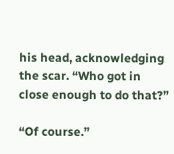his head, acknowledging the scar. “Who got in close enough to do that?”

“Of course.”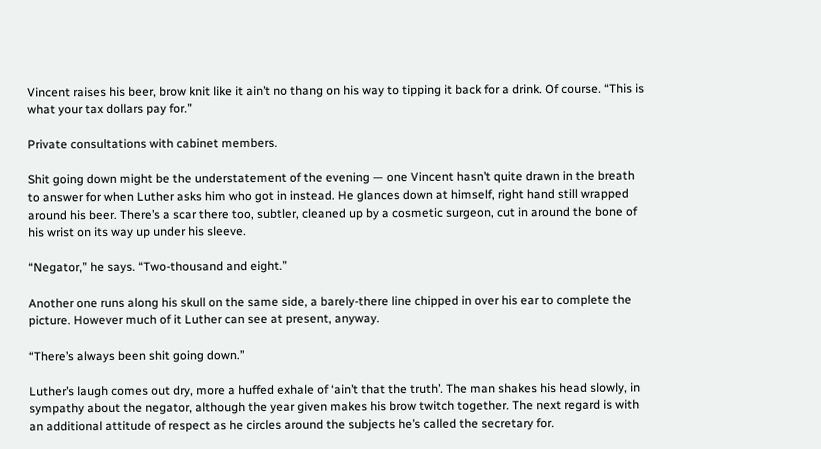Vincent raises his beer, brow knit like it ain’t no thang on his way to tipping it back for a drink. Of course. “This is what your tax dollars pay for.”

Private consultations with cabinet members.

Shit going down might be the understatement of the evening — one Vincent hasn’t quite drawn in the breath to answer for when Luther asks him who got in instead. He glances down at himself, right hand still wrapped around his beer. There’s a scar there too, subtler, cleaned up by a cosmetic surgeon, cut in around the bone of his wrist on its way up under his sleeve.

“Negator,” he says. “Two-thousand and eight.”

Another one runs along his skull on the same side, a barely-there line chipped in over his ear to complete the picture. However much of it Luther can see at present, anyway.

“There’s always been shit going down.”

Luther’s laugh comes out dry, more a huffed exhale of ‘ain’t that the truth’. The man shakes his head slowly, in sympathy about the negator, although the year given makes his brow twitch together. The next regard is with an additional attitude of respect as he circles around the subjects he’s called the secretary for.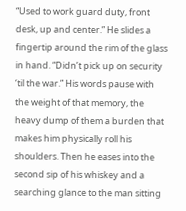“Used to work guard duty, front desk, up and center.” He slides a fingertip around the rim of the glass in hand. “Didn’t pick up on security ‘til the war.” His words pause with the weight of that memory, the heavy dump of them a burden that makes him physically roll his shoulders. Then he eases into the second sip of his whiskey and a searching glance to the man sitting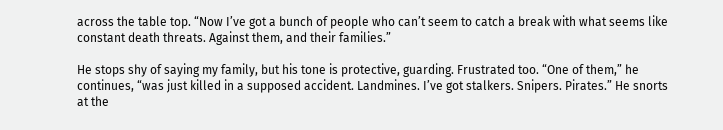across the table top. “Now I’ve got a bunch of people who can’t seem to catch a break with what seems like constant death threats. Against them, and their families.”

He stops shy of saying my family, but his tone is protective, guarding. Frustrated too. “One of them,” he continues, “was just killed in a supposed accident. Landmines. I’ve got stalkers. Snipers. Pirates.” He snorts at the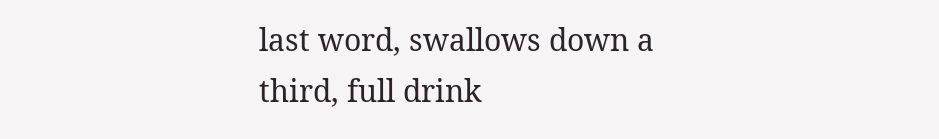last word, swallows down a third, full drink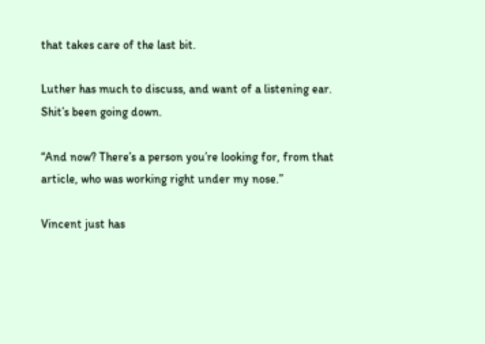that takes care of the last bit.

Luther has much to discuss, and want of a listening ear. Shit’s been going down.

“And now? There’s a person you’re looking for, from that article, who was working right under my nose.”

Vincent just has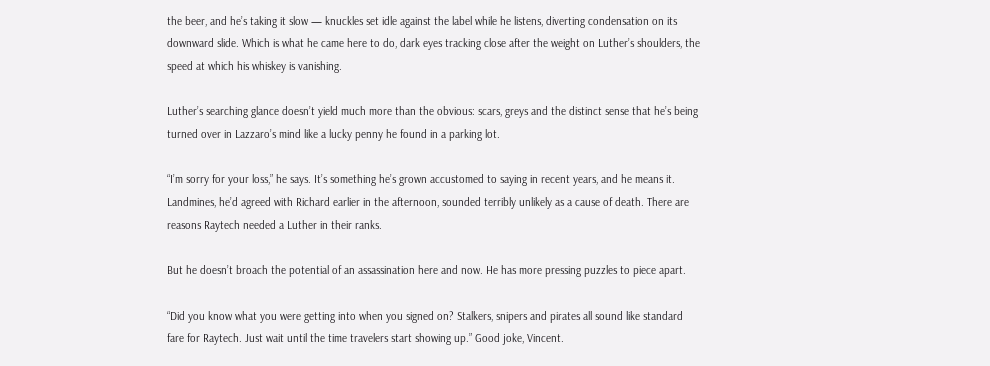the beer, and he’s taking it slow — knuckles set idle against the label while he listens, diverting condensation on its downward slide. Which is what he came here to do, dark eyes tracking close after the weight on Luther’s shoulders, the speed at which his whiskey is vanishing.

Luther’s searching glance doesn’t yield much more than the obvious: scars, greys and the distinct sense that he’s being turned over in Lazzaro’s mind like a lucky penny he found in a parking lot.

“I’m sorry for your loss,” he says. It’s something he’s grown accustomed to saying in recent years, and he means it. Landmines, he’d agreed with Richard earlier in the afternoon, sounded terribly unlikely as a cause of death. There are reasons Raytech needed a Luther in their ranks.

But he doesn’t broach the potential of an assassination here and now. He has more pressing puzzles to piece apart.

“Did you know what you were getting into when you signed on? Stalkers, snipers and pirates all sound like standard fare for Raytech. Just wait until the time travelers start showing up.” Good joke, Vincent.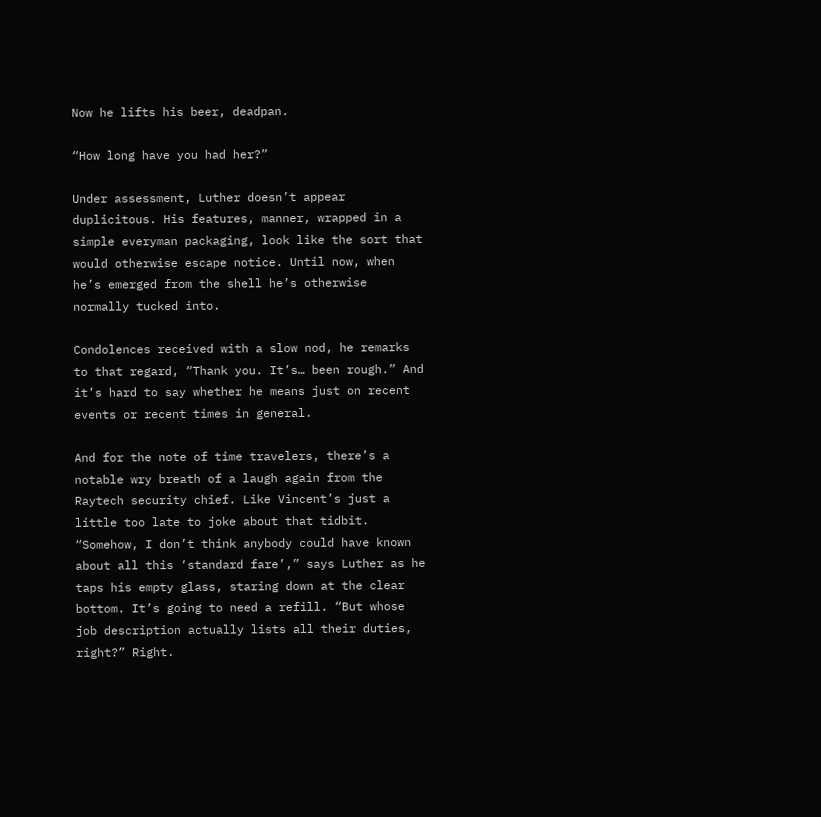Now he lifts his beer, deadpan.

“How long have you had her?”

Under assessment, Luther doesn’t appear duplicitous. His features, manner, wrapped in a simple everyman packaging, look like the sort that would otherwise escape notice. Until now, when he’s emerged from the shell he’s otherwise normally tucked into.

Condolences received with a slow nod, he remarks to that regard, “Thank you. It’s… been rough.” And it’s hard to say whether he means just on recent events or recent times in general.

And for the note of time travelers, there’s a notable wry breath of a laugh again from the Raytech security chief. Like Vincent’s just a little too late to joke about that tidbit. “Somehow, I don’t think anybody could have known about all this ‘standard fare’,” says Luther as he taps his empty glass, staring down at the clear bottom. It’s going to need a refill. “But whose job description actually lists all their duties, right?” Right.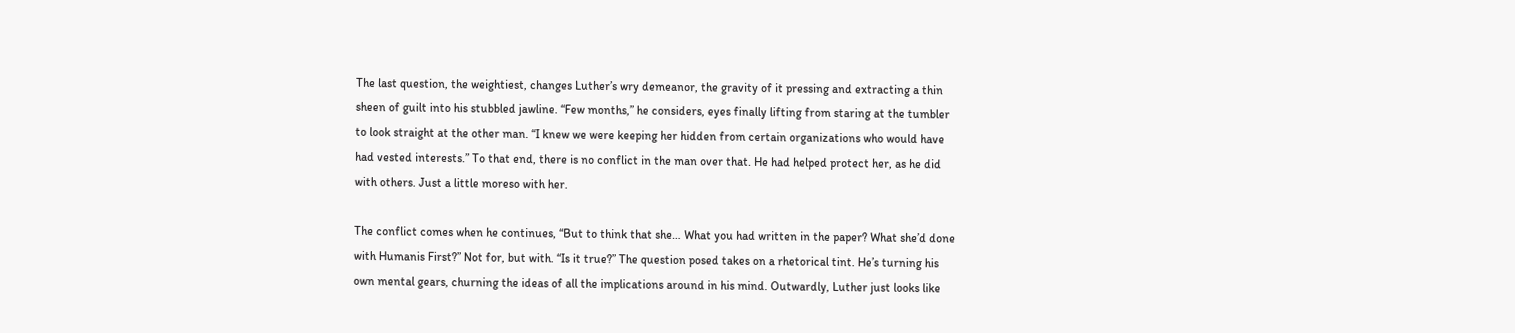The last question, the weightiest, changes Luther’s wry demeanor, the gravity of it pressing and extracting a thin sheen of guilt into his stubbled jawline. “Few months,” he considers, eyes finally lifting from staring at the tumbler to look straight at the other man. “I knew we were keeping her hidden from certain organizations who would have had vested interests.” To that end, there is no conflict in the man over that. He had helped protect her, as he did with others. Just a little moreso with her.

The conflict comes when he continues, “But to think that she… What you had written in the paper? What she’d done with Humanis First?” Not for, but with. “Is it true?” The question posed takes on a rhetorical tint. He’s turning his own mental gears, churning the ideas of all the implications around in his mind. Outwardly, Luther just looks like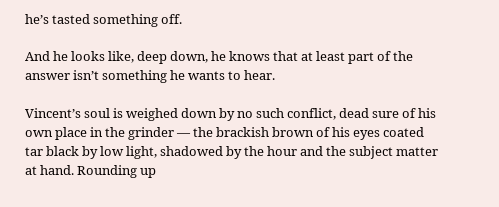he’s tasted something off.

And he looks like, deep down, he knows that at least part of the answer isn’t something he wants to hear.

Vincent’s soul is weighed down by no such conflict, dead sure of his own place in the grinder — the brackish brown of his eyes coated tar black by low light, shadowed by the hour and the subject matter at hand. Rounding up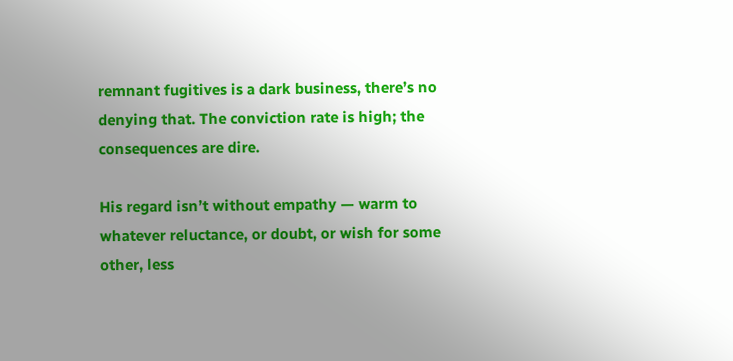remnant fugitives is a dark business, there’s no denying that. The conviction rate is high; the consequences are dire.

His regard isn’t without empathy — warm to whatever reluctance, or doubt, or wish for some other, less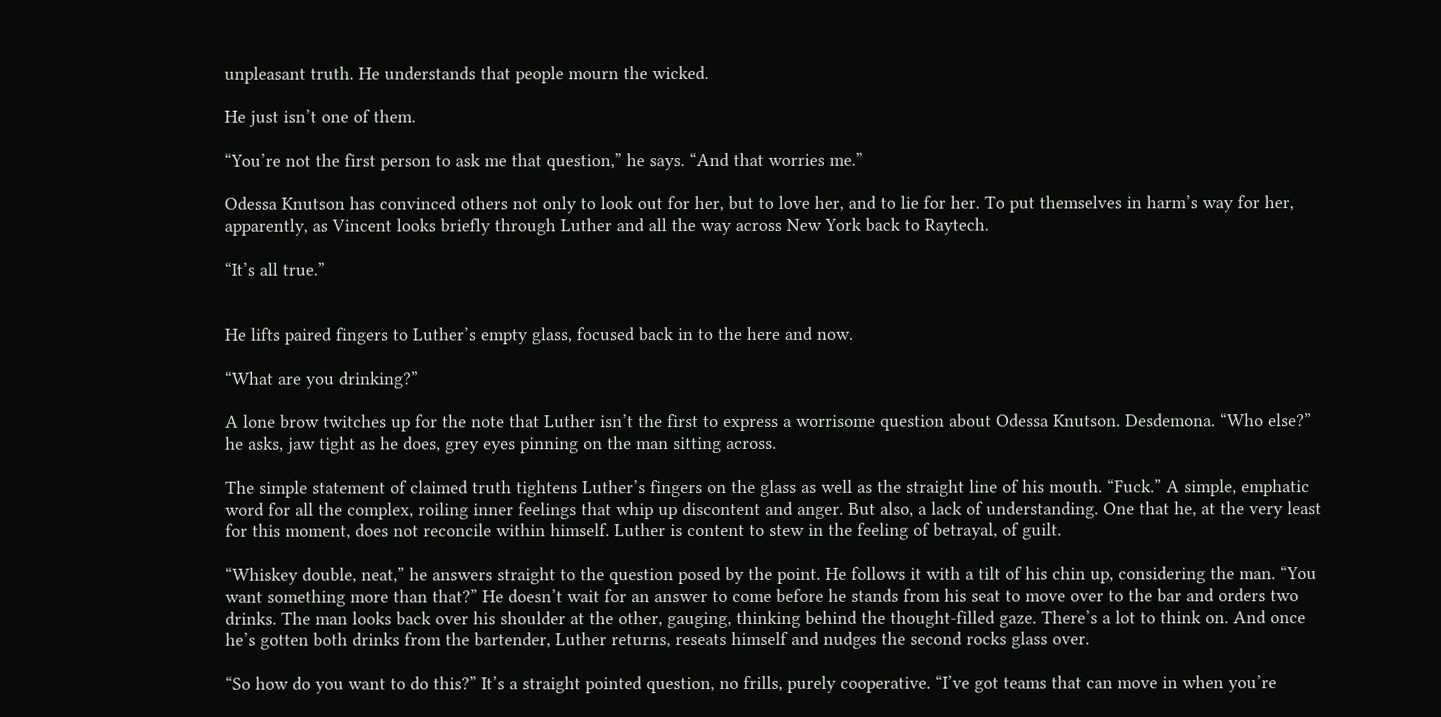unpleasant truth. He understands that people mourn the wicked.

He just isn’t one of them.

“You’re not the first person to ask me that question,” he says. “And that worries me.”

Odessa Knutson has convinced others not only to look out for her, but to love her, and to lie for her. To put themselves in harm’s way for her, apparently, as Vincent looks briefly through Luther and all the way across New York back to Raytech.

“It’s all true.”


He lifts paired fingers to Luther’s empty glass, focused back in to the here and now.

“What are you drinking?”

A lone brow twitches up for the note that Luther isn’t the first to express a worrisome question about Odessa Knutson. Desdemona. “Who else?” he asks, jaw tight as he does, grey eyes pinning on the man sitting across.

The simple statement of claimed truth tightens Luther’s fingers on the glass as well as the straight line of his mouth. “Fuck.” A simple, emphatic word for all the complex, roiling inner feelings that whip up discontent and anger. But also, a lack of understanding. One that he, at the very least for this moment, does not reconcile within himself. Luther is content to stew in the feeling of betrayal, of guilt.

“Whiskey double, neat,” he answers straight to the question posed by the point. He follows it with a tilt of his chin up, considering the man. “You want something more than that?” He doesn’t wait for an answer to come before he stands from his seat to move over to the bar and orders two drinks. The man looks back over his shoulder at the other, gauging, thinking behind the thought-filled gaze. There’s a lot to think on. And once he’s gotten both drinks from the bartender, Luther returns, reseats himself and nudges the second rocks glass over.

“So how do you want to do this?” It’s a straight pointed question, no frills, purely cooperative. “I’ve got teams that can move in when you’re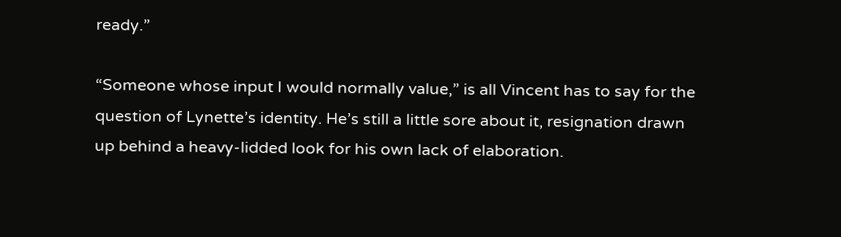ready.”

“Someone whose input I would normally value,” is all Vincent has to say for the question of Lynette’s identity. He’s still a little sore about it, resignation drawn up behind a heavy-lidded look for his own lack of elaboration.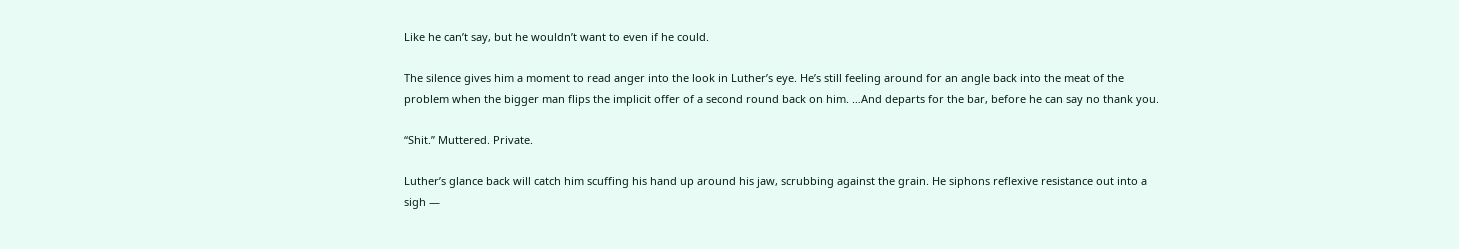Like he can’t say, but he wouldn’t want to even if he could.

The silence gives him a moment to read anger into the look in Luther’s eye. He’s still feeling around for an angle back into the meat of the problem when the bigger man flips the implicit offer of a second round back on him. …And departs for the bar, before he can say no thank you.

“Shit.” Muttered. Private.

Luther’s glance back will catch him scuffing his hand up around his jaw, scrubbing against the grain. He siphons reflexive resistance out into a sigh —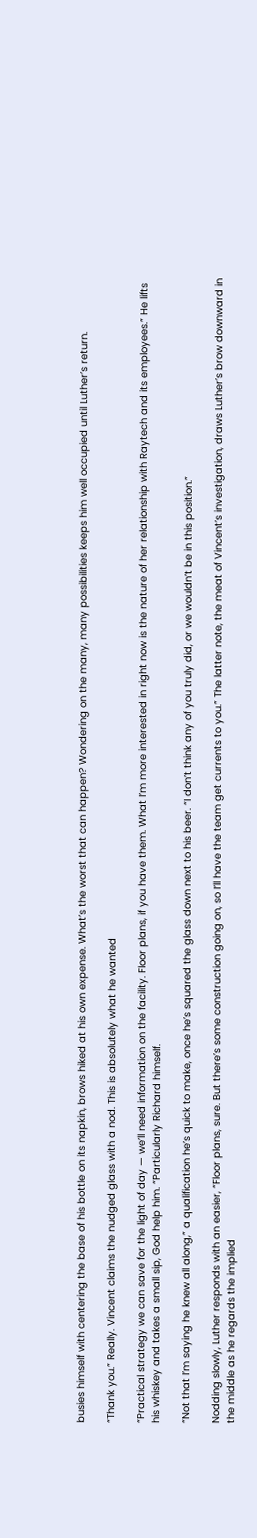busies himself with centering the base of his bottle on its napkin, brows hiked at his own expense. What’s the worst that can happen? Wondering on the many, many possibilities keeps him well occupied until Luther’s return.

“Thank you.” Really. Vincent claims the nudged glass with a nod. This is absolutely what he wanted

“Practical strategy we can save for the light of day — we’ll need information on the facility. Floor plans, if you have them. What I’m more interested in right now is the nature of her relationship with Raytech and its employees.” He lifts his whiskey and takes a small sip, God help him. “Particularly Richard himself.

“Not that I’m saying he knew all along,” a qualification he’s quick to make, once he’s squared the glass down next to his beer. “I don’t think any of you truly did, or we wouldn’t be in this position.”

Nodding slowly, Luther responds with an easier, “Floor plans, sure. But there’s some construction going on, so I’ll have the team get currents to you.” The latter note, the meat of Vincent’s investigation, draws Luther’s brow downward in the middle as he regards the implied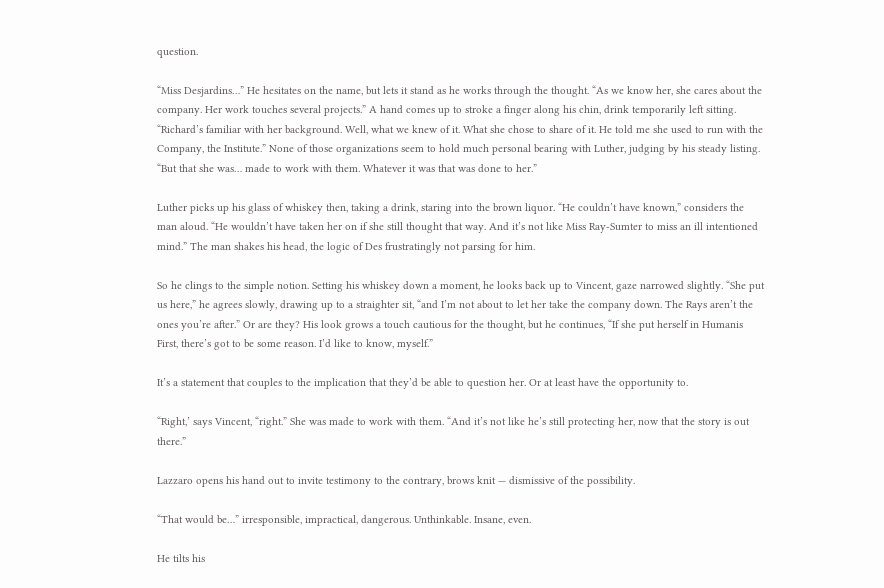question.

“Miss Desjardins…” He hesitates on the name, but lets it stand as he works through the thought. “As we know her, she cares about the company. Her work touches several projects.” A hand comes up to stroke a finger along his chin, drink temporarily left sitting. “Richard’s familiar with her background. Well, what we knew of it. What she chose to share of it. He told me she used to run with the Company, the Institute.” None of those organizations seem to hold much personal bearing with Luther, judging by his steady listing. “But that she was… made to work with them. Whatever it was that was done to her.”

Luther picks up his glass of whiskey then, taking a drink, staring into the brown liquor. “He couldn’t have known,” considers the man aloud. “He wouldn’t have taken her on if she still thought that way. And it’s not like Miss Ray-Sumter to miss an ill intentioned mind.” The man shakes his head, the logic of Des frustratingly not parsing for him.

So he clings to the simple notion. Setting his whiskey down a moment, he looks back up to Vincent, gaze narrowed slightly. “She put us here,” he agrees slowly, drawing up to a straighter sit, “and I’m not about to let her take the company down. The Rays aren’t the ones you’re after.” Or are they? His look grows a touch cautious for the thought, but he continues, “If she put herself in Humanis First, there’s got to be some reason. I’d like to know, myself.”

It’s a statement that couples to the implication that they’d be able to question her. Or at least have the opportunity to.

“Right,’ says Vincent, “right.” She was made to work with them. “And it’s not like he’s still protecting her, now that the story is out there.”

Lazzaro opens his hand out to invite testimony to the contrary, brows knit — dismissive of the possibility.

“That would be…” irresponsible, impractical, dangerous. Unthinkable. Insane, even.

He tilts his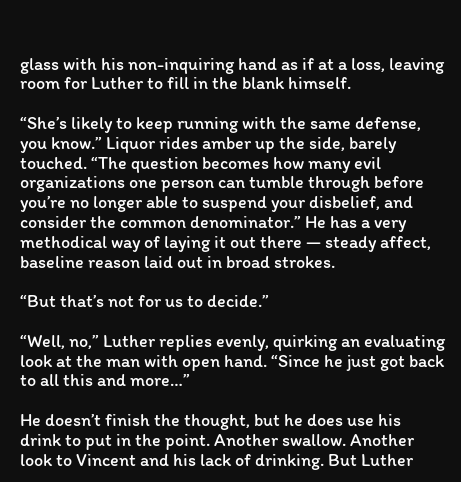glass with his non-inquiring hand as if at a loss, leaving room for Luther to fill in the blank himself.

“She’s likely to keep running with the same defense, you know.” Liquor rides amber up the side, barely touched. “The question becomes how many evil organizations one person can tumble through before you’re no longer able to suspend your disbelief, and consider the common denominator.” He has a very methodical way of laying it out there — steady affect, baseline reason laid out in broad strokes.

“But that’s not for us to decide.”

“Well, no,” Luther replies evenly, quirking an evaluating look at the man with open hand. “Since he just got back to all this and more…”

He doesn’t finish the thought, but he does use his drink to put in the point. Another swallow. Another look to Vincent and his lack of drinking. But Luther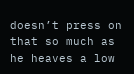doesn’t press on that so much as he heaves a low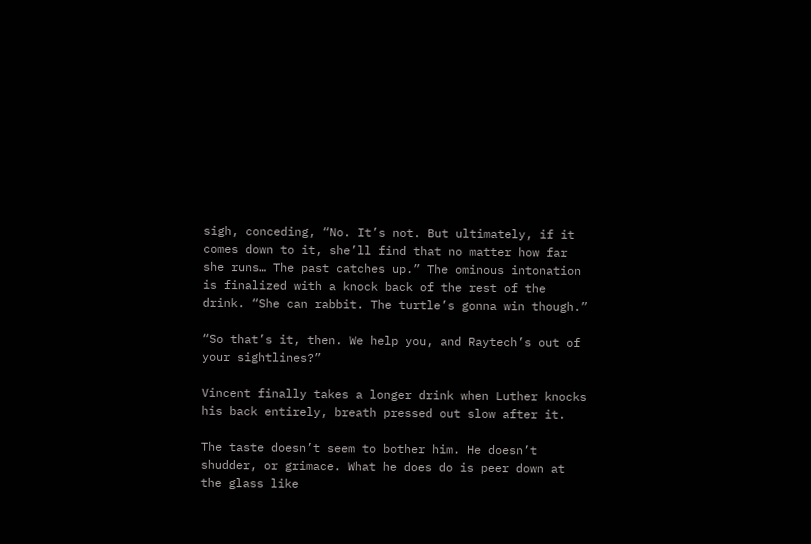sigh, conceding, “No. It’s not. But ultimately, if it comes down to it, she’ll find that no matter how far she runs… The past catches up.” The ominous intonation is finalized with a knock back of the rest of the drink. “She can rabbit. The turtle’s gonna win though.”

“So that’s it, then. We help you, and Raytech’s out of your sightlines?”

Vincent finally takes a longer drink when Luther knocks his back entirely, breath pressed out slow after it.

The taste doesn’t seem to bother him. He doesn’t shudder, or grimace. What he does do is peer down at the glass like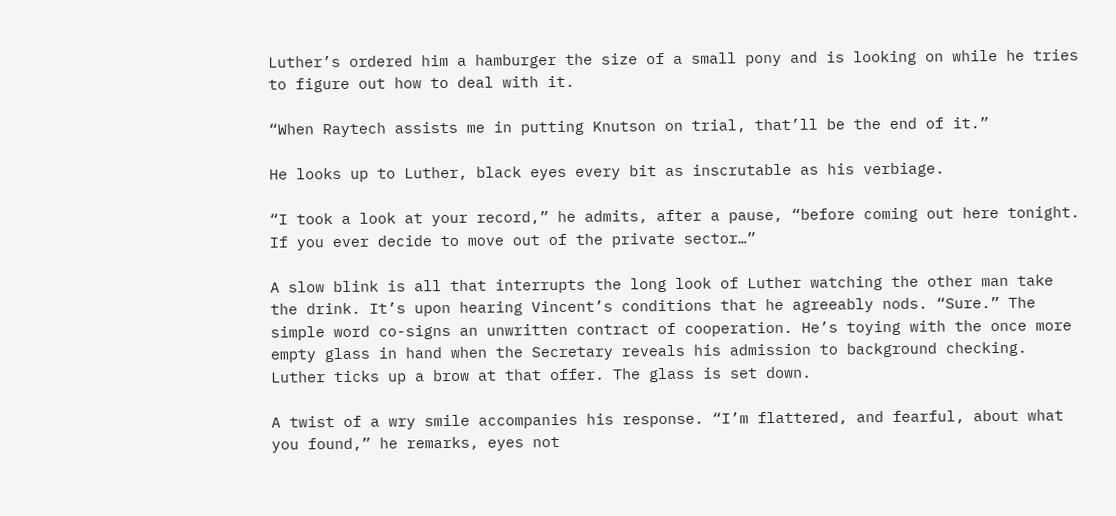Luther’s ordered him a hamburger the size of a small pony and is looking on while he tries to figure out how to deal with it.

“When Raytech assists me in putting Knutson on trial, that’ll be the end of it.”

He looks up to Luther, black eyes every bit as inscrutable as his verbiage.

“I took a look at your record,” he admits, after a pause, “before coming out here tonight. If you ever decide to move out of the private sector…”

A slow blink is all that interrupts the long look of Luther watching the other man take the drink. It’s upon hearing Vincent’s conditions that he agreeably nods. “Sure.” The simple word co-signs an unwritten contract of cooperation. He’s toying with the once more empty glass in hand when the Secretary reveals his admission to background checking. Luther ticks up a brow at that offer. The glass is set down.

A twist of a wry smile accompanies his response. “I’m flattered, and fearful, about what you found,” he remarks, eyes not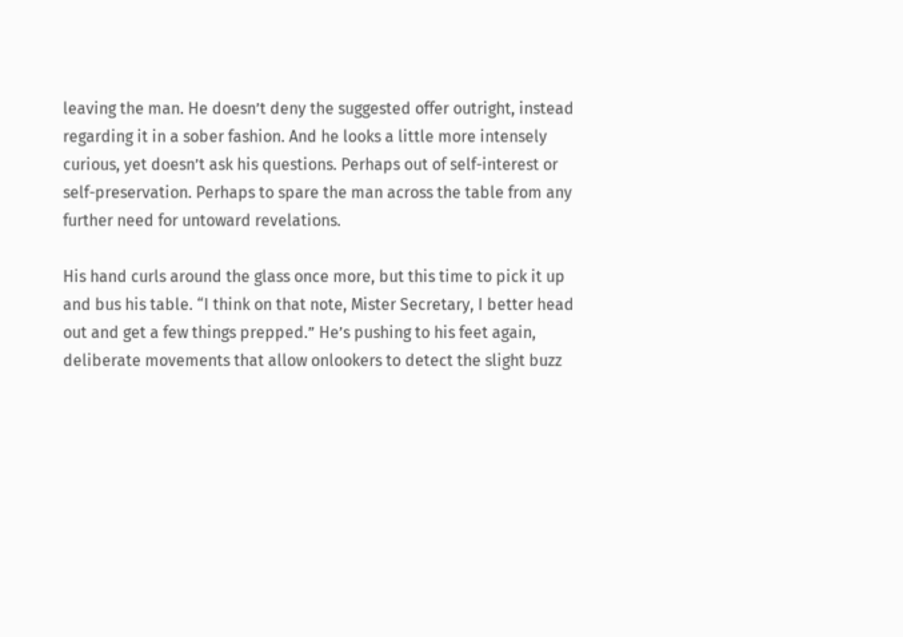leaving the man. He doesn’t deny the suggested offer outright, instead regarding it in a sober fashion. And he looks a little more intensely curious, yet doesn’t ask his questions. Perhaps out of self-interest or self-preservation. Perhaps to spare the man across the table from any further need for untoward revelations.

His hand curls around the glass once more, but this time to pick it up and bus his table. “I think on that note, Mister Secretary, I better head out and get a few things prepped.” He’s pushing to his feet again, deliberate movements that allow onlookers to detect the slight buzz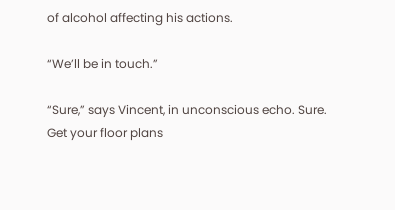of alcohol affecting his actions.

“We’ll be in touch.”

“Sure,” says Vincent, in unconscious echo. Sure. Get your floor plans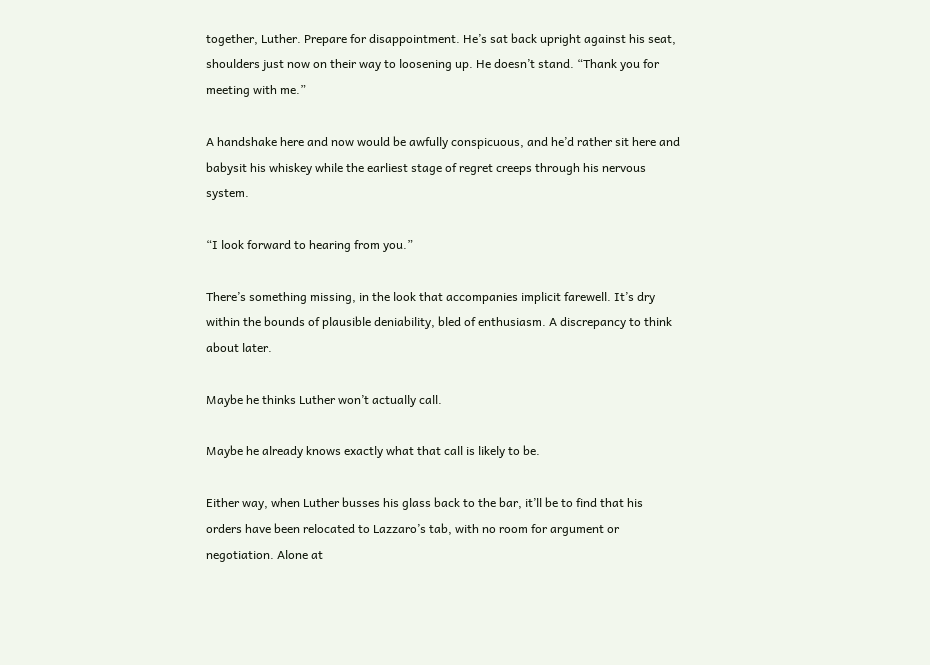together, Luther. Prepare for disappointment. He’s sat back upright against his seat, shoulders just now on their way to loosening up. He doesn’t stand. “Thank you for meeting with me.”

A handshake here and now would be awfully conspicuous, and he’d rather sit here and babysit his whiskey while the earliest stage of regret creeps through his nervous system.

“I look forward to hearing from you.”

There’s something missing, in the look that accompanies implicit farewell. It’s dry within the bounds of plausible deniability, bled of enthusiasm. A discrepancy to think about later.

Maybe he thinks Luther won’t actually call.

Maybe he already knows exactly what that call is likely to be.

Either way, when Luther busses his glass back to the bar, it’ll be to find that his orders have been relocated to Lazzaro’s tab, with no room for argument or negotiation. Alone at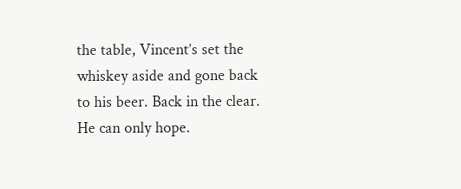the table, Vincent’s set the whiskey aside and gone back to his beer. Back in the clear. He can only hope.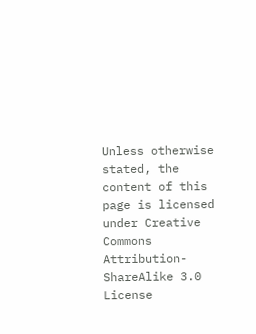Unless otherwise stated, the content of this page is licensed under Creative Commons Attribution-ShareAlike 3.0 License